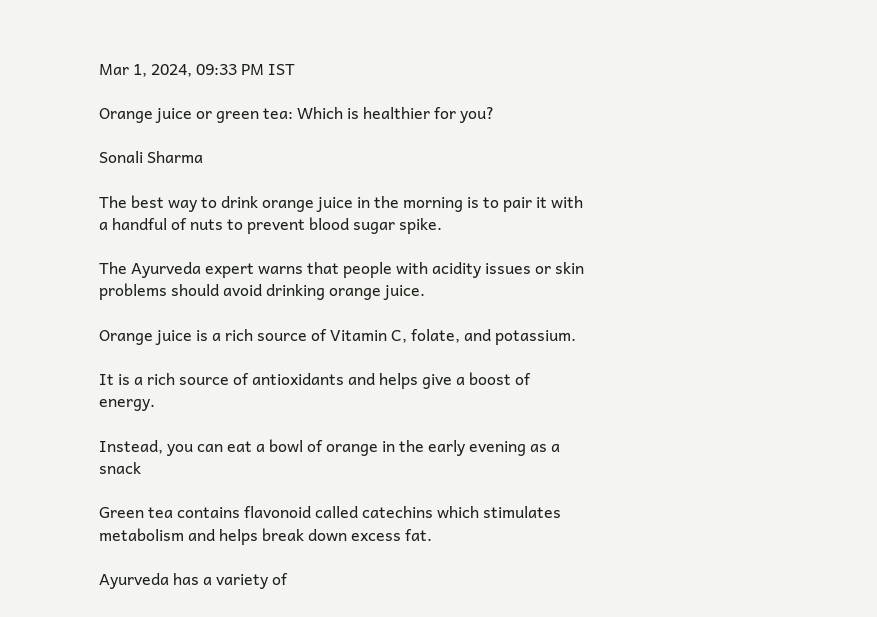Mar 1, 2024, 09:33 PM IST

Orange juice or green tea: Which is healthier for you?

Sonali Sharma

The best way to drink orange juice in the morning is to pair it with a handful of nuts to prevent blood sugar spike.

The Ayurveda expert warns that people with acidity issues or skin problems should avoid drinking orange juice.

Orange juice is a rich source of Vitamin C, folate, and potassium.

It is a rich source of antioxidants and helps give a boost of energy.

Instead, you can eat a bowl of orange in the early evening as a snack

Green tea contains flavonoid called catechins which stimulates metabolism and helps break down excess fat.

Ayurveda has a variety of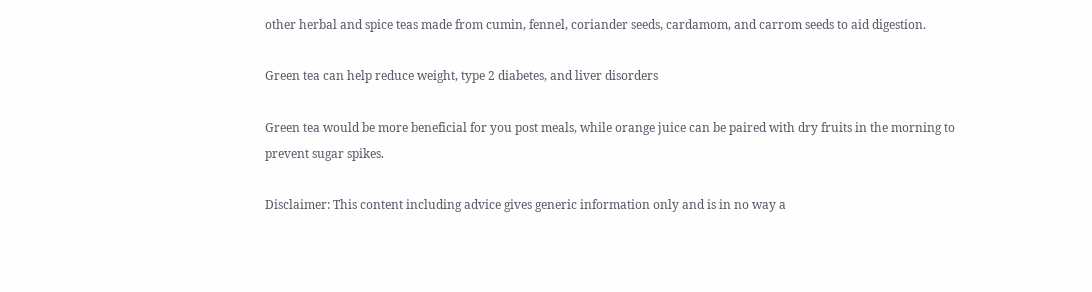other herbal and spice teas made from cumin, fennel, coriander seeds, cardamom, and carrom seeds to aid digestion.

Green tea can help reduce weight, type 2 diabetes, and liver disorders

Green tea would be more beneficial for you post meals, while orange juice can be paired with dry fruits in the morning to prevent sugar spikes.

Disclaimer: This content including advice gives generic information only and is in no way a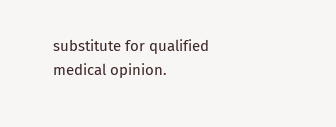substitute for qualified medical opinion.